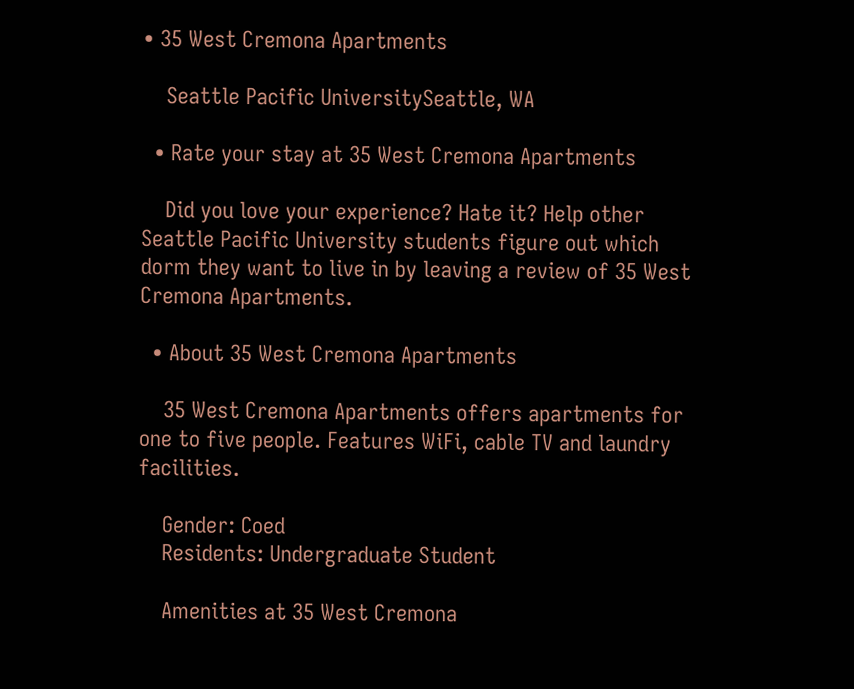• 35 West Cremona Apartments

    Seattle Pacific UniversitySeattle, WA

  • Rate your stay at 35 West Cremona Apartments

    Did you love your experience? Hate it? Help other Seattle Pacific University students figure out which dorm they want to live in by leaving a review of 35 West Cremona Apartments.

  • About 35 West Cremona Apartments

    35 West Cremona Apartments offers apartments for one to five people. Features WiFi, cable TV and laundry facilities.

    Gender: Coed
    Residents: Undergraduate Student

    Amenities at 35 West Cremona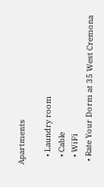Apartments

    • Laundry room
    • Cable
    • WiFi
  • Rate Your Dorm at 35 West Cremona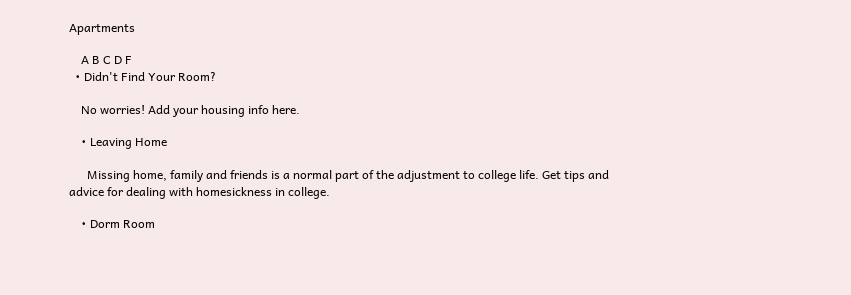Apartments

    A B C D F
  • Didn't Find Your Room?

    No worries! Add your housing info here.

    • Leaving Home

      Missing home, family and friends is a normal part of the adjustment to college life. Get tips and advice for dealing with homesickness in college.

    • Dorm Room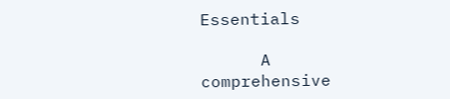Essentials

      A comprehensive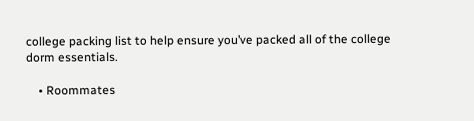college packing list to help ensure you’ve packed all of the college dorm essentials.

    • Roommates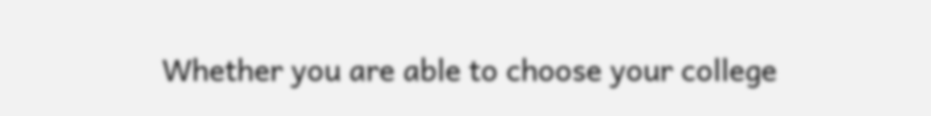Whether you are able to choose your college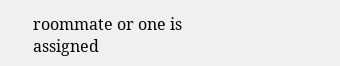roommate or one is assigned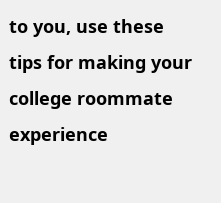to you, use these tips for making your college roommate experience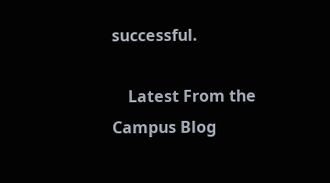successful.

    Latest From the Campus Blog